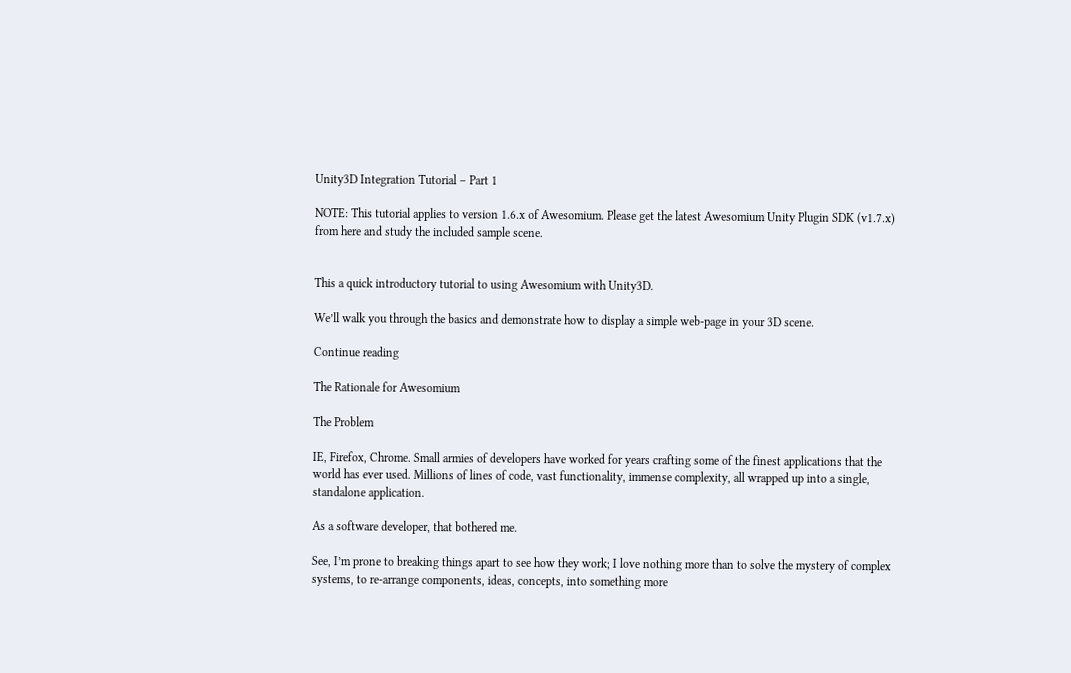Unity3D Integration Tutorial – Part 1

NOTE: This tutorial applies to version 1.6.x of Awesomium. Please get the latest Awesomium Unity Plugin SDK (v1.7.x) from here and study the included sample scene.


This a quick introductory tutorial to using Awesomium with Unity3D.

We’ll walk you through the basics and demonstrate how to display a simple web-page in your 3D scene.

Continue reading

The Rationale for Awesomium

The Problem

IE, Firefox, Chrome. Small armies of developers have worked for years crafting some of the finest applications that the world has ever used. Millions of lines of code, vast functionality, immense complexity, all wrapped up into a single, standalone application.

As a software developer, that bothered me.

See, I’m prone to breaking things apart to see how they work; I love nothing more than to solve the mystery of complex systems, to re-arrange components, ideas, concepts, into something more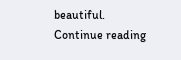beautiful.
Continue reading